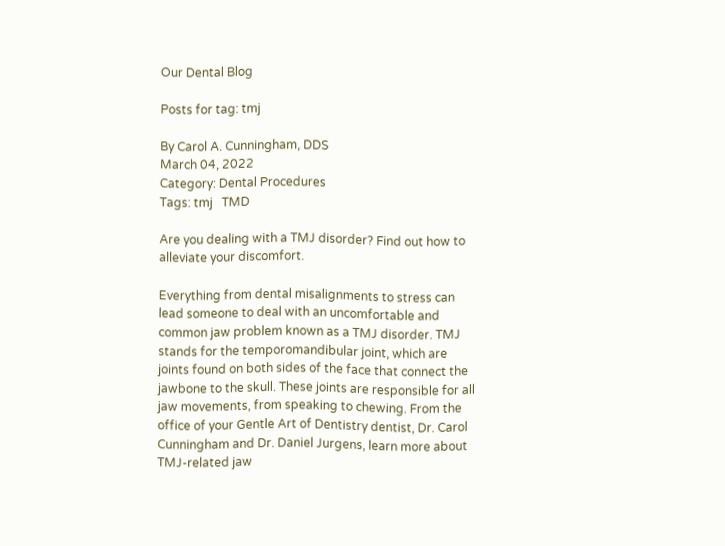Our Dental Blog

Posts for tag: tmj

By Carol A. Cunningham, DDS
March 04, 2022
Category: Dental Procedures
Tags: tmj   TMD

Are you dealing with a TMJ disorder? Find out how to alleviate your discomfort.

Everything from dental misalignments to stress can lead someone to deal with an uncomfortable and common jaw problem known as a TMJ disorder. TMJ stands for the temporomandibular joint, which are joints found on both sides of the face that connect the jawbone to the skull. These joints are responsible for all jaw movements, from speaking to chewing. From the office of your Gentle Art of Dentistry dentist, Dr. Carol Cunningham and Dr. Daniel Jurgens, learn more about TMJ-related jaw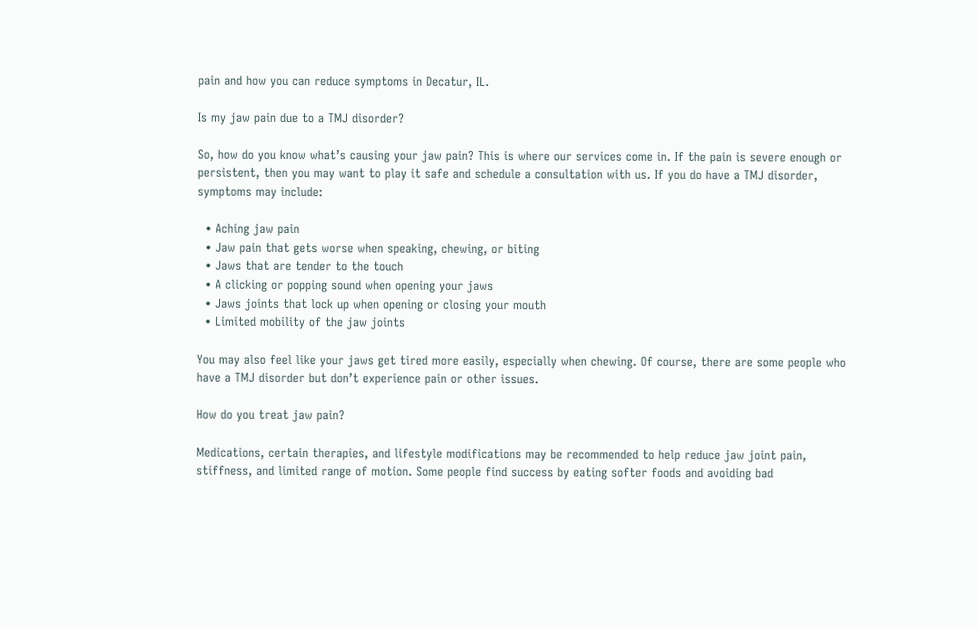pain and how you can reduce symptoms in Decatur, IL.

Is my jaw pain due to a TMJ disorder?

So, how do you know what’s causing your jaw pain? This is where our services come in. If the pain is severe enough or persistent, then you may want to play it safe and schedule a consultation with us. If you do have a TMJ disorder, symptoms may include:

  • Aching jaw pain
  • Jaw pain that gets worse when speaking, chewing, or biting
  • Jaws that are tender to the touch
  • A clicking or popping sound when opening your jaws
  • Jaws joints that lock up when opening or closing your mouth
  • Limited mobility of the jaw joints

You may also feel like your jaws get tired more easily, especially when chewing. Of course, there are some people who have a TMJ disorder but don’t experience pain or other issues.

How do you treat jaw pain?

Medications, certain therapies, and lifestyle modifications may be recommended to help reduce jaw joint pain, stiffness, and limited range of motion. Some people find success by eating softer foods and avoiding bad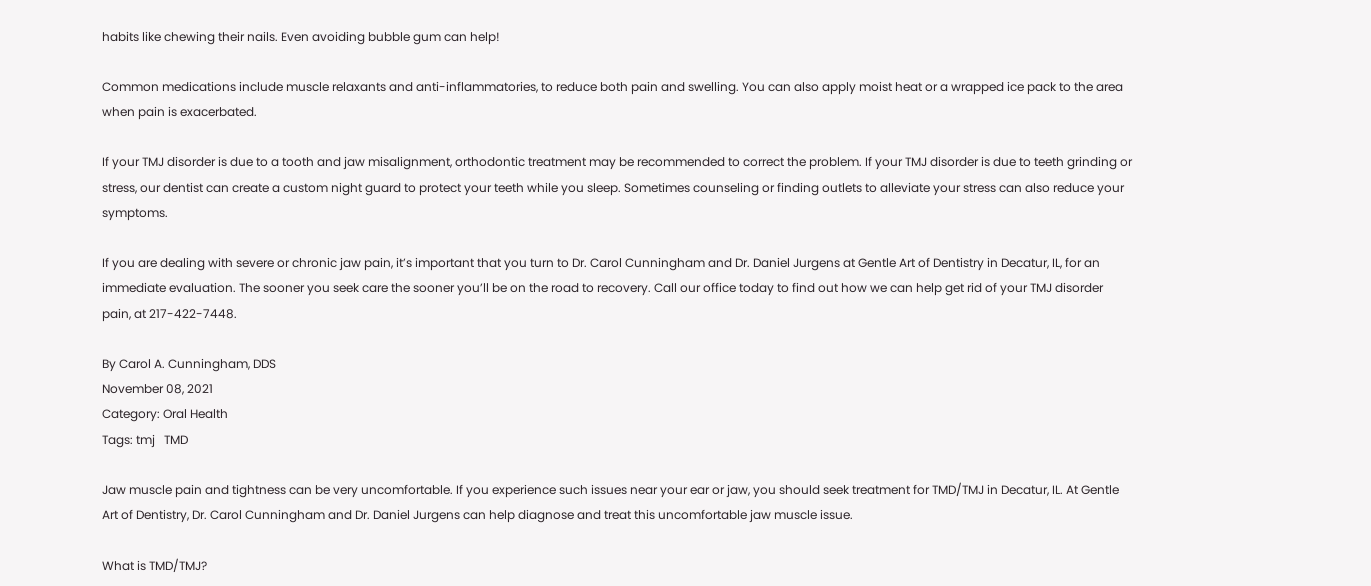habits like chewing their nails. Even avoiding bubble gum can help!

Common medications include muscle relaxants and anti-inflammatories, to reduce both pain and swelling. You can also apply moist heat or a wrapped ice pack to the area when pain is exacerbated.

If your TMJ disorder is due to a tooth and jaw misalignment, orthodontic treatment may be recommended to correct the problem. If your TMJ disorder is due to teeth grinding or stress, our dentist can create a custom night guard to protect your teeth while you sleep. Sometimes counseling or finding outlets to alleviate your stress can also reduce your symptoms.

If you are dealing with severe or chronic jaw pain, it’s important that you turn to Dr. Carol Cunningham and Dr. Daniel Jurgens at Gentle Art of Dentistry in Decatur, IL, for an immediate evaluation. The sooner you seek care the sooner you’ll be on the road to recovery. Call our office today to find out how we can help get rid of your TMJ disorder pain, at 217-422-7448.

By Carol A. Cunningham, DDS
November 08, 2021
Category: Oral Health
Tags: tmj   TMD

Jaw muscle pain and tightness can be very uncomfortable. If you experience such issues near your ear or jaw, you should seek treatment for TMD/TMJ in Decatur, IL. At Gentle Art of Dentistry, Dr. Carol Cunningham and Dr. Daniel Jurgens can help diagnose and treat this uncomfortable jaw muscle issue.

What is TMD/TMJ?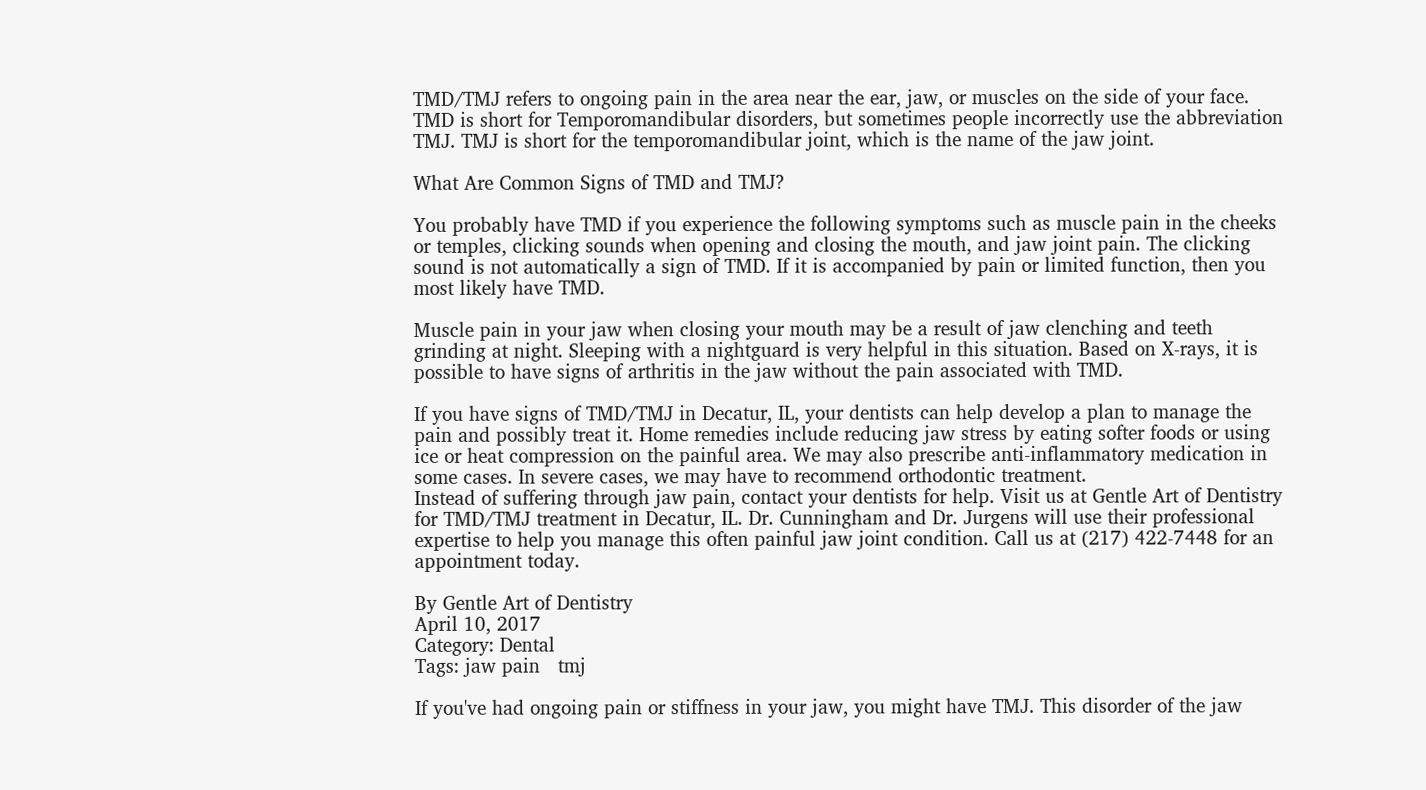TMD/TMJ refers to ongoing pain in the area near the ear, jaw, or muscles on the side of your face. TMD is short for Temporomandibular disorders, but sometimes people incorrectly use the abbreviation TMJ. TMJ is short for the temporomandibular joint, which is the name of the jaw joint.

What Are Common Signs of TMD and TMJ?

You probably have TMD if you experience the following symptoms such as muscle pain in the cheeks or temples, clicking sounds when opening and closing the mouth, and jaw joint pain. The clicking sound is not automatically a sign of TMD. If it is accompanied by pain or limited function, then you most likely have TMD.

Muscle pain in your jaw when closing your mouth may be a result of jaw clenching and teeth grinding at night. Sleeping with a nightguard is very helpful in this situation. Based on X-rays, it is possible to have signs of arthritis in the jaw without the pain associated with TMD.

If you have signs of TMD/TMJ in Decatur, IL, your dentists can help develop a plan to manage the pain and possibly treat it. Home remedies include reducing jaw stress by eating softer foods or using ice or heat compression on the painful area. We may also prescribe anti-inflammatory medication in some cases. In severe cases, we may have to recommend orthodontic treatment.
Instead of suffering through jaw pain, contact your dentists for help. Visit us at Gentle Art of Dentistry for TMD/TMJ treatment in Decatur, IL. Dr. Cunningham and Dr. Jurgens will use their professional expertise to help you manage this often painful jaw joint condition. Call us at (217) 422-7448 for an appointment today.

By Gentle Art of Dentistry
April 10, 2017
Category: Dental
Tags: jaw pain   tmj

If you've had ongoing pain or stiffness in your jaw, you might have TMJ. This disorder of the jaw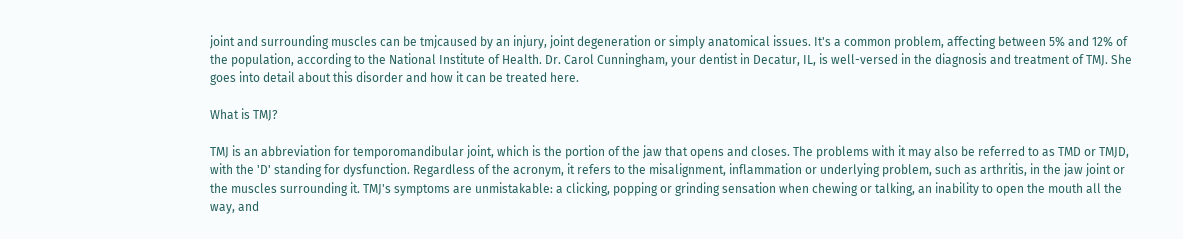joint and surrounding muscles can be tmjcaused by an injury, joint degeneration or simply anatomical issues. It's a common problem, affecting between 5% and 12% of the population, according to the National Institute of Health. Dr. Carol Cunningham, your dentist in Decatur, IL, is well-versed in the diagnosis and treatment of TMJ. She goes into detail about this disorder and how it can be treated here.

What is TMJ?

TMJ is an abbreviation for temporomandibular joint, which is the portion of the jaw that opens and closes. The problems with it may also be referred to as TMD or TMJD, with the 'D' standing for dysfunction. Regardless of the acronym, it refers to the misalignment, inflammation or underlying problem, such as arthritis, in the jaw joint or the muscles surrounding it. TMJ's symptoms are unmistakable: a clicking, popping or grinding sensation when chewing or talking, an inability to open the mouth all the way, and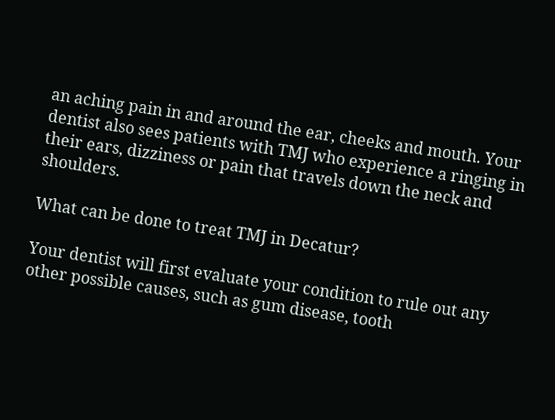an aching pain in and around the ear, cheeks and mouth. Your dentist also sees patients with TMJ who experience a ringing in their ears, dizziness or pain that travels down the neck and shoulders.

What can be done to treat TMJ in Decatur?

Your dentist will first evaluate your condition to rule out any other possible causes, such as gum disease, tooth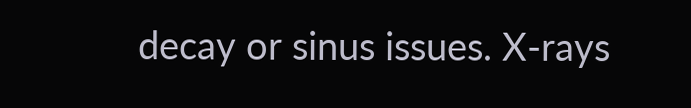decay or sinus issues. X-rays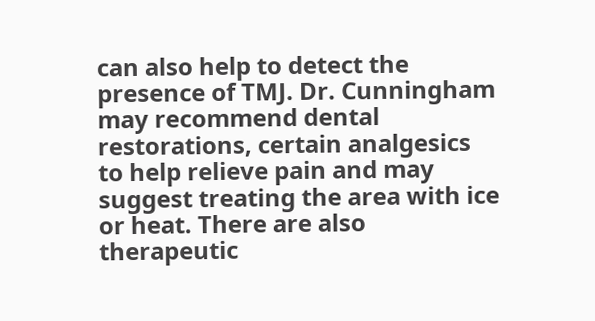can also help to detect the presence of TMJ. Dr. Cunningham may recommend dental restorations, certain analgesics to help relieve pain and may suggest treating the area with ice or heat. There are also therapeutic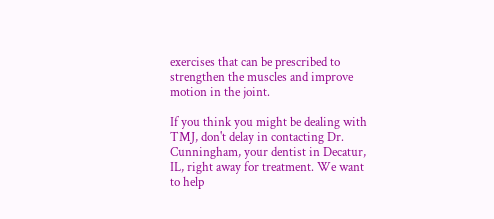exercises that can be prescribed to strengthen the muscles and improve motion in the joint.

If you think you might be dealing with TMJ, don't delay in contacting Dr. Cunningham, your dentist in Decatur, IL, right away for treatment. We want to help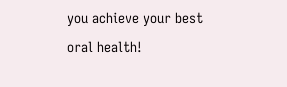you achieve your best oral health!